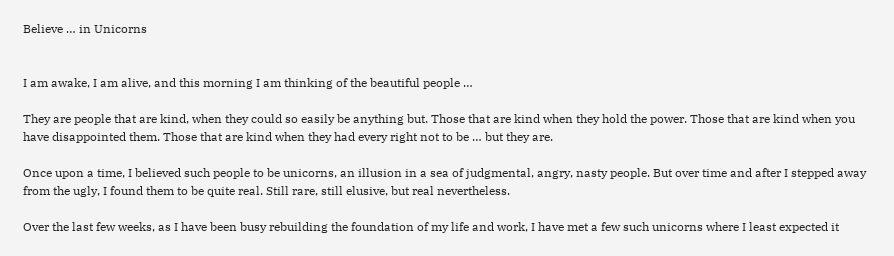Believe … in Unicorns


I am awake, I am alive, and this morning I am thinking of the beautiful people …

They are people that are kind, when they could so easily be anything but. Those that are kind when they hold the power. Those that are kind when you have disappointed them. Those that are kind when they had every right not to be … but they are.

Once upon a time, I believed such people to be unicorns, an illusion in a sea of judgmental, angry, nasty people. But over time and after I stepped away from the ugly, I found them to be quite real. Still rare, still elusive, but real nevertheless.

Over the last few weeks, as I have been busy rebuilding the foundation of my life and work, I have met a few such unicorns where I least expected it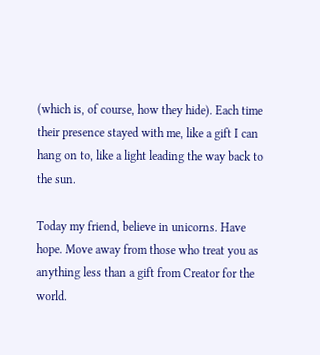(which is, of course, how they hide). Each time their presence stayed with me, like a gift I can hang on to, like a light leading the way back to the sun.

Today my friend, believe in unicorns. Have hope. Move away from those who treat you as anything less than a gift from Creator for the world.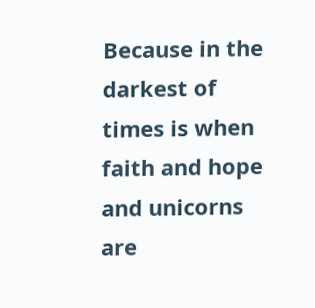Because in the darkest of times is when faith and hope and unicorns are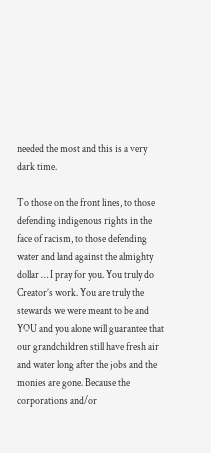needed the most and this is a very dark time.

To those on the front lines, to those defending indigenous rights in the face of racism, to those defending water and land against the almighty dollar … I pray for you. You truly do Creator’s work. You are truly the stewards we were meant to be and YOU and you alone will guarantee that our grandchildren still have fresh air and water long after the jobs and the monies are gone. Because the corporations and/or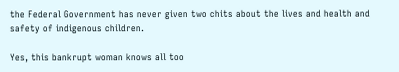the Federal Government has never given two chits about the lives and health and safety of indigenous children.

Yes, this bankrupt woman knows all too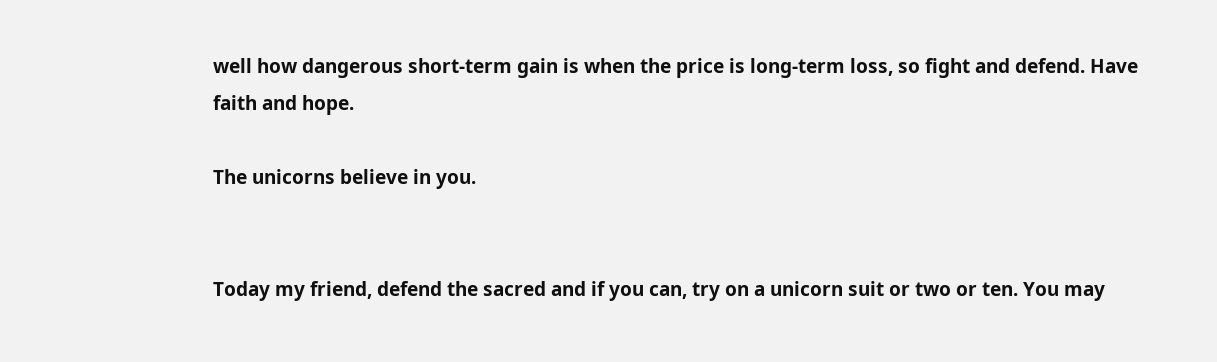well how dangerous short-term gain is when the price is long-term loss, so fight and defend. Have faith and hope.

The unicorns believe in you.


Today my friend, defend the sacred and if you can, try on a unicorn suit or two or ten. You may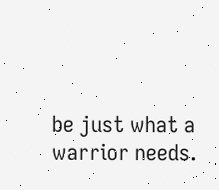be just what a warrior needs.